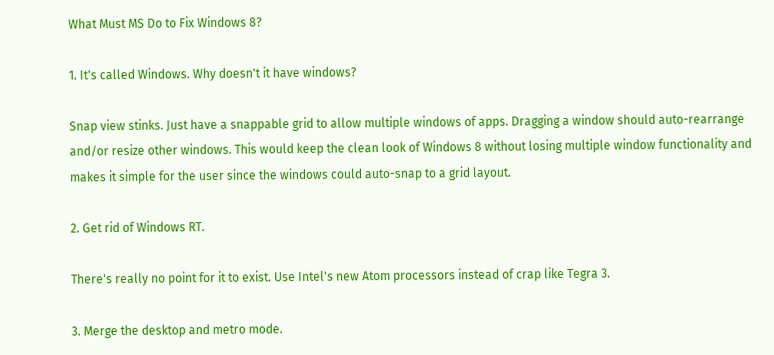What Must MS Do to Fix Windows 8?

1. It's called Windows. Why doesn't it have windows?

Snap view stinks. Just have a snappable grid to allow multiple windows of apps. Dragging a window should auto-rearrange and/or resize other windows. This would keep the clean look of Windows 8 without losing multiple window functionality and makes it simple for the user since the windows could auto-snap to a grid layout.

2. Get rid of Windows RT.

There's really no point for it to exist. Use Intel's new Atom processors instead of crap like Tegra 3.

3. Merge the desktop and metro mode.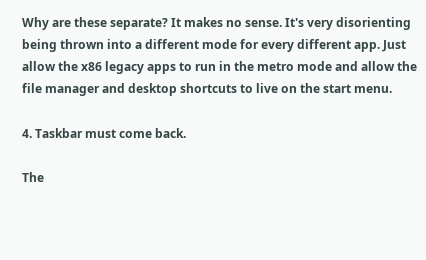Why are these separate? It makes no sense. It's very disorienting being thrown into a different mode for every different app. Just allow the x86 legacy apps to run in the metro mode and allow the file manager and desktop shortcuts to live on the start menu.

4. Taskbar must come back.

The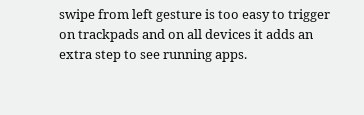swipe from left gesture is too easy to trigger on trackpads and on all devices it adds an extra step to see running apps.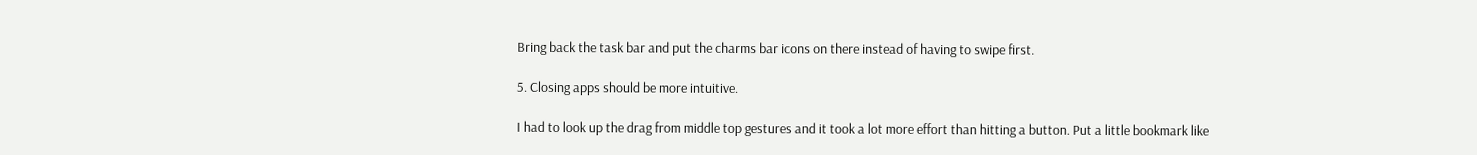Bring back the task bar and put the charms bar icons on there instead of having to swipe first.

5. Closing apps should be more intuitive.

I had to look up the drag from middle top gestures and it took a lot more effort than hitting a button. Put a little bookmark like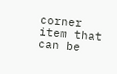corner item that can be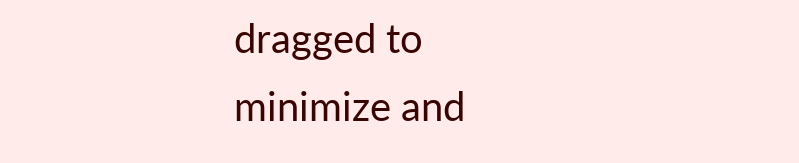dragged to minimize and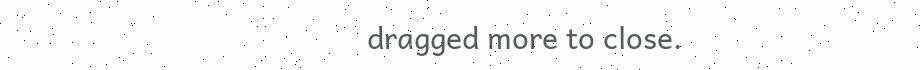dragged more to close.